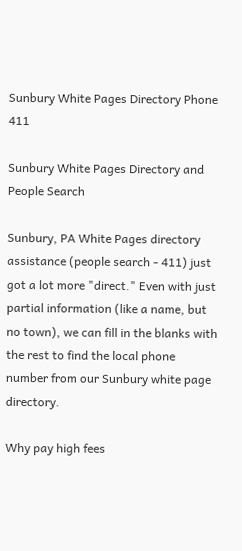Sunbury White Pages Directory Phone 411

Sunbury White Pages Directory and People Search

Sunbury, PA White Pages directory assistance (people search - 411) just got a lot more "direct." Even with just partial information (like a name, but no town), we can fill in the blanks with the rest to find the local phone number from our Sunbury white page directory.

Why pay high fees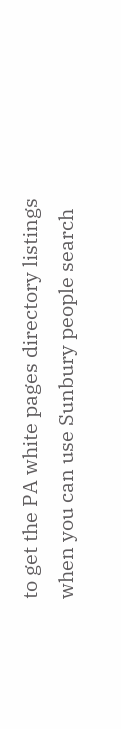to get the PA white pages directory listings when you can use Sunbury people search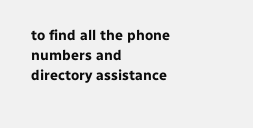to find all the phone numbers and directory assistance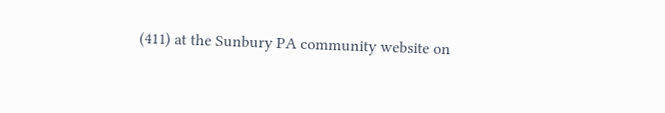(411) at the Sunbury PA community website on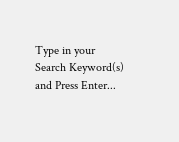Type in your Search Keyword(s) and Press Enter...